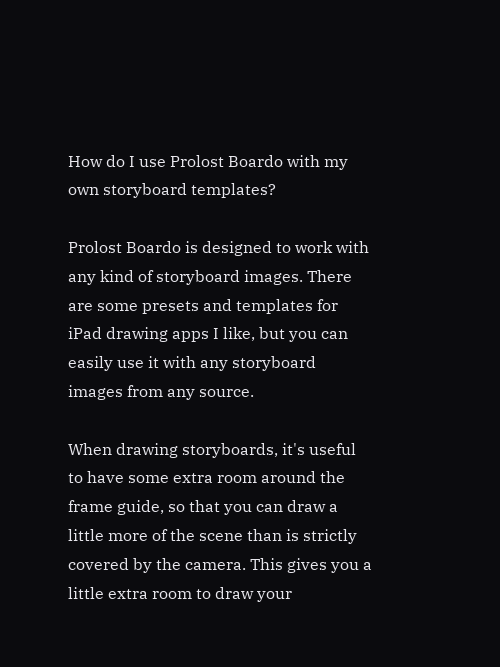How do I use Prolost Boardo with my own storyboard templates?

Prolost Boardo is designed to work with any kind of storyboard images. There are some presets and templates for iPad drawing apps I like, but you can easily use it with any storyboard images from any source.

When drawing storyboards, it's useful to have some extra room around the frame guide, so that you can draw a little more of the scene than is strictly covered by the camera. This gives you a little extra room to draw your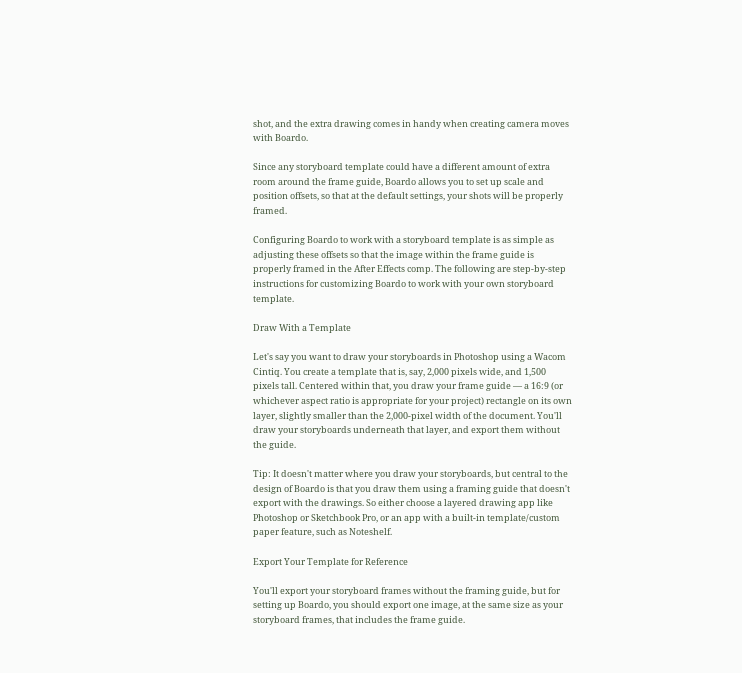shot, and the extra drawing comes in handy when creating camera moves with Boardo.

Since any storyboard template could have a different amount of extra room around the frame guide, Boardo allows you to set up scale and position offsets, so that at the default settings, your shots will be properly framed.

Configuring Boardo to work with a storyboard template is as simple as adjusting these offsets so that the image within the frame guide is properly framed in the After Effects comp. The following are step-by-step instructions for customizing Boardo to work with your own storyboard template.

Draw With a Template

Let's say you want to draw your storyboards in Photoshop using a Wacom Cintiq. You create a template that is, say, 2,000 pixels wide, and 1,500 pixels tall. Centered within that, you draw your frame guide — a 16:9 (or whichever aspect ratio is appropriate for your project) rectangle on its own layer, slightly smaller than the 2,000-pixel width of the document. You'll draw your storyboards underneath that layer, and export them without the guide.

Tip: It doesn't matter where you draw your storyboards, but central to the design of Boardo is that you draw them using a framing guide that doesn't export with the drawings. So either choose a layered drawing app like Photoshop or Sketchbook Pro, or an app with a built-in template/custom paper feature, such as Noteshelf.

Export Your Template for Reference

You'll export your storyboard frames without the framing guide, but for setting up Boardo, you should export one image, at the same size as your storyboard frames, that includes the frame guide.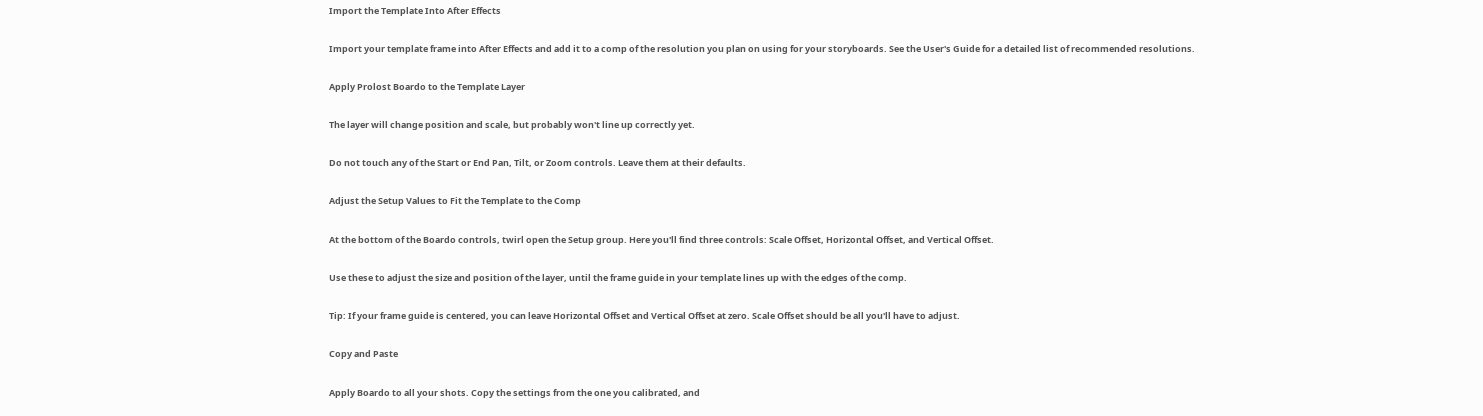Import the Template Into After Effects

Import your template frame into After Effects and add it to a comp of the resolution you plan on using for your storyboards. See the User's Guide for a detailed list of recommended resolutions.

Apply Prolost Boardo to the Template Layer

The layer will change position and scale, but probably won't line up correctly yet.

Do not touch any of the Start or End Pan, Tilt, or Zoom controls. Leave them at their defaults.

Adjust the Setup Values to Fit the Template to the Comp

At the bottom of the Boardo controls, twirl open the Setup group. Here you'll find three controls: Scale Offset, Horizontal Offset, and Vertical Offset.

Use these to adjust the size and position of the layer, until the frame guide in your template lines up with the edges of the comp.

Tip: If your frame guide is centered, you can leave Horizontal Offset and Vertical Offset at zero. Scale Offset should be all you'll have to adjust.

Copy and Paste

Apply Boardo to all your shots. Copy the settings from the one you calibrated, and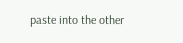paste into the other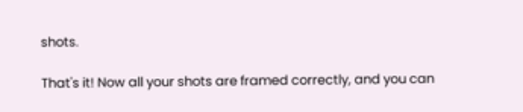shots.

That's it! Now all your shots are framed correctly, and you can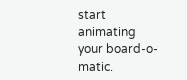start animating your board-o-matic.